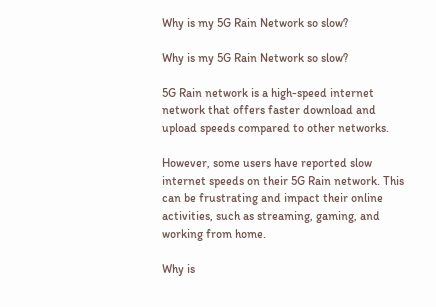Why is my 5G Rain Network so slow?

Why is my 5G Rain Network so slow?

5G Rain network is a high-speed internet network that offers faster download and upload speeds compared to other networks.

However, some users have reported slow internet speeds on their 5G Rain network. This can be frustrating and impact their online activities, such as streaming, gaming, and working from home.

Why is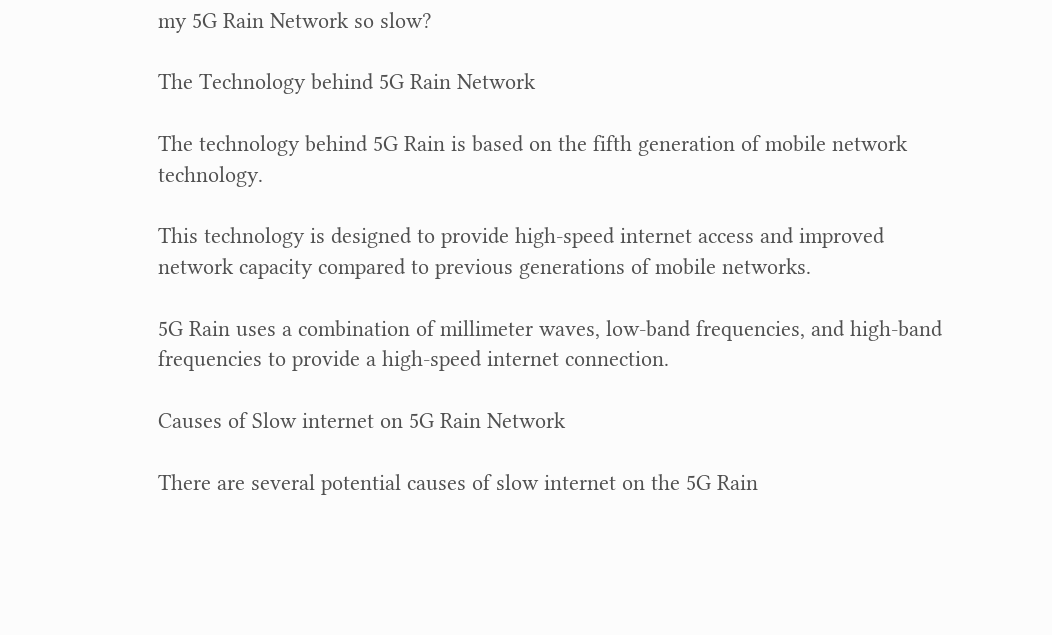my 5G Rain Network so slow?

The Technology behind 5G Rain Network

The technology behind 5G Rain is based on the fifth generation of mobile network technology.

This technology is designed to provide high-speed internet access and improved network capacity compared to previous generations of mobile networks.

5G Rain uses a combination of millimeter waves, low-band frequencies, and high-band frequencies to provide a high-speed internet connection.

Causes of Slow internet on 5G Rain Network

There are several potential causes of slow internet on the 5G Rain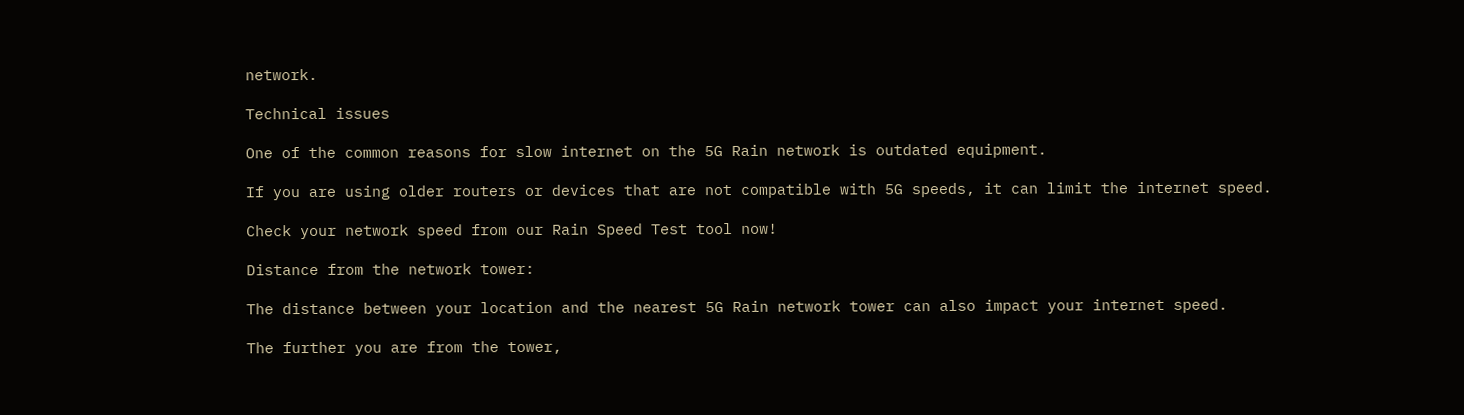network.

Technical issues

One of the common reasons for slow internet on the 5G Rain network is outdated equipment.

If you are using older routers or devices that are not compatible with 5G speeds, it can limit the internet speed.

Check your network speed from our Rain Speed Test tool now!

Distance from the network tower:

The distance between your location and the nearest 5G Rain network tower can also impact your internet speed.

The further you are from the tower,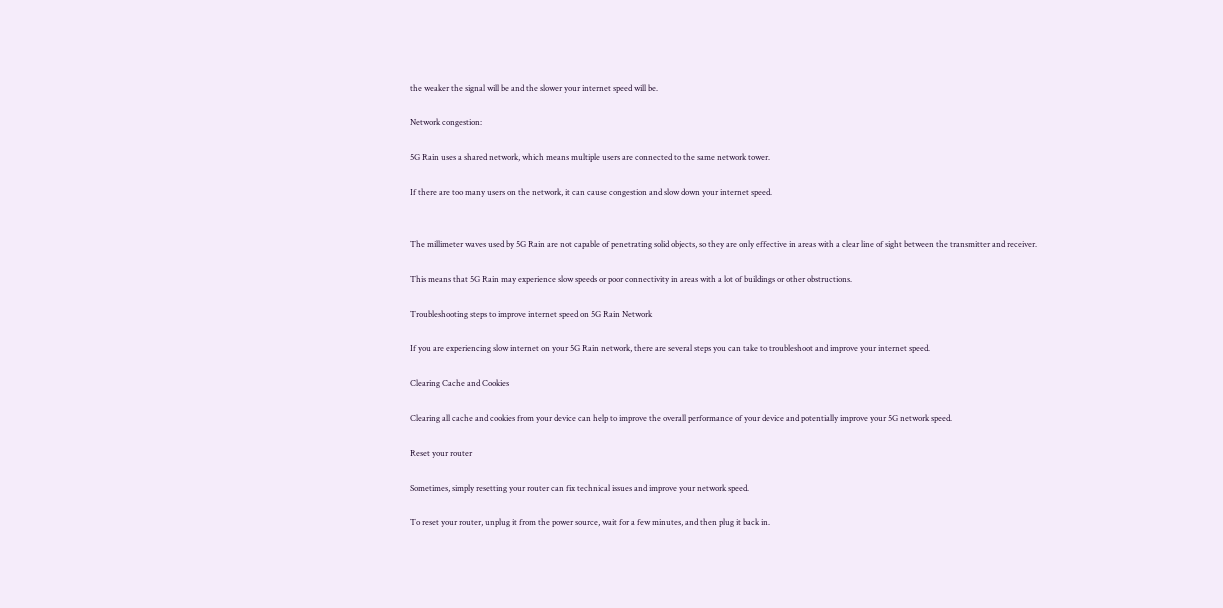the weaker the signal will be and the slower your internet speed will be.

Network congestion:

5G Rain uses a shared network, which means multiple users are connected to the same network tower.

If there are too many users on the network, it can cause congestion and slow down your internet speed.


The millimeter waves used by 5G Rain are not capable of penetrating solid objects, so they are only effective in areas with a clear line of sight between the transmitter and receiver.

This means that 5G Rain may experience slow speeds or poor connectivity in areas with a lot of buildings or other obstructions.

Troubleshooting steps to improve internet speed on 5G Rain Network

If you are experiencing slow internet on your 5G Rain network, there are several steps you can take to troubleshoot and improve your internet speed.

Clearing Cache and Cookies

Clearing all cache and cookies from your device can help to improve the overall performance of your device and potentially improve your 5G network speed.

Reset your router

Sometimes, simply resetting your router can fix technical issues and improve your network speed.

To reset your router, unplug it from the power source, wait for a few minutes, and then plug it back in.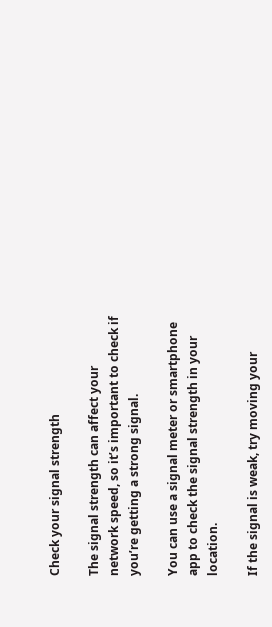Check your signal strength

The signal strength can affect your network speed, so it’s important to check if you’re getting a strong signal.

You can use a signal meter or smartphone app to check the signal strength in your location.

If the signal is weak, try moving your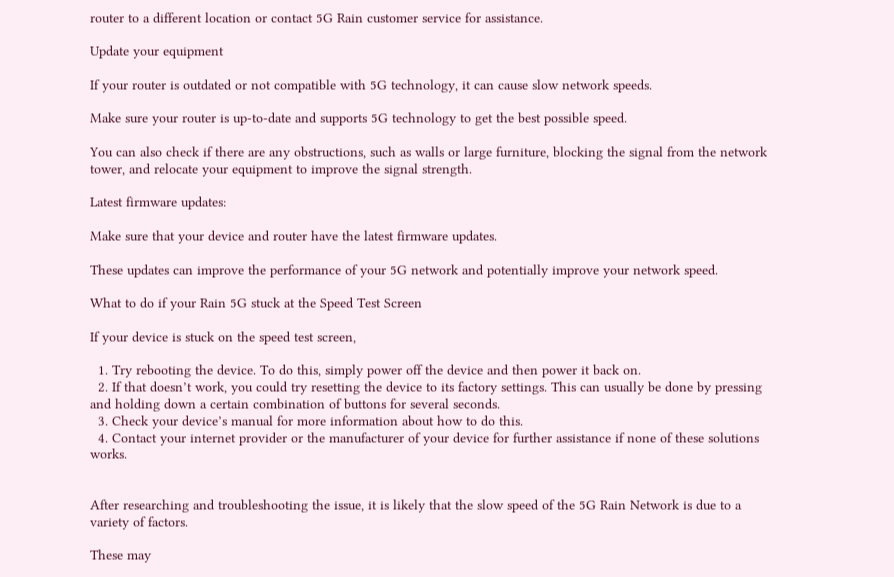router to a different location or contact 5G Rain customer service for assistance.

Update your equipment

If your router is outdated or not compatible with 5G technology, it can cause slow network speeds.

Make sure your router is up-to-date and supports 5G technology to get the best possible speed.

You can also check if there are any obstructions, such as walls or large furniture, blocking the signal from the network tower, and relocate your equipment to improve the signal strength.

Latest firmware updates:

Make sure that your device and router have the latest firmware updates.

These updates can improve the performance of your 5G network and potentially improve your network speed.

What to do if your Rain 5G stuck at the Speed Test Screen

If your device is stuck on the speed test screen,

  1. Try rebooting the device. To do this, simply power off the device and then power it back on.
  2. If that doesn’t work, you could try resetting the device to its factory settings. This can usually be done by pressing and holding down a certain combination of buttons for several seconds.
  3. Check your device’s manual for more information about how to do this.
  4. Contact your internet provider or the manufacturer of your device for further assistance if none of these solutions works.


After researching and troubleshooting the issue, it is likely that the slow speed of the 5G Rain Network is due to a variety of factors.

These may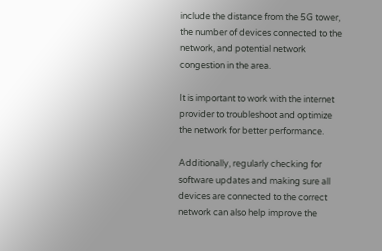include the distance from the 5G tower, the number of devices connected to the network, and potential network congestion in the area.

It is important to work with the internet provider to troubleshoot and optimize the network for better performance.

Additionally, regularly checking for software updates and making sure all devices are connected to the correct network can also help improve the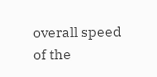overall speed of the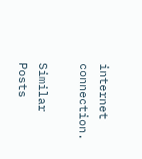internet connection.

Similar Posts